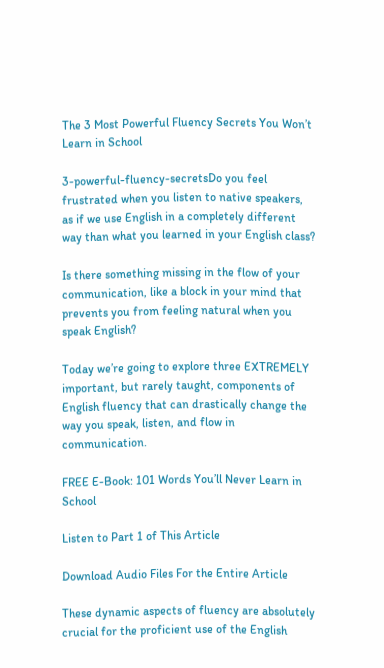The 3 Most Powerful Fluency Secrets You Won’t Learn in School

3-powerful-fluency-secretsDo you feel frustrated when you listen to native speakers, as if we use English in a completely different way than what you learned in your English class?

Is there something missing in the flow of your communication, like a block in your mind that prevents you from feeling natural when you speak English?

Today we’re going to explore three EXTREMELY important, but rarely taught, components of English fluency that can drastically change the way you speak, listen, and flow in communication.

FREE E-Book: 101 Words You’ll Never Learn in School

Listen to Part 1 of This Article

Download Audio Files For the Entire Article

These dynamic aspects of fluency are absolutely crucial for the proficient use of the English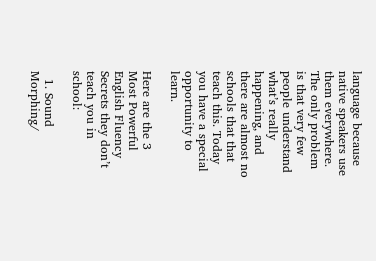language because native speakers use them everywhere. The only problem is that very few people understand what’s really happening, and there are almost no schools that that teach this. Today you have a special opportunity to learn.

Here are the 3 Most Powerful English Fluency Secrets they don’t teach you in school:

  1. Sound Morphing/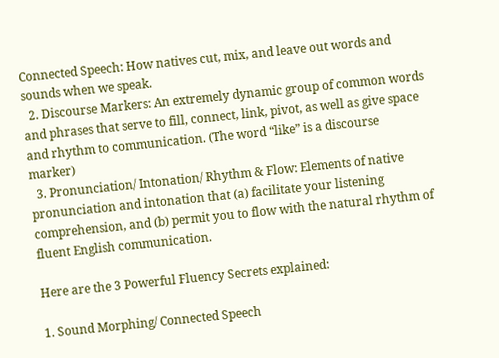Connected Speech: How natives cut, mix, and leave out words and sounds when we speak.
  2. Discourse Markers: An extremely dynamic group of common words and phrases that serve to fill, connect, link, pivot, as well as give space and rhythm to communication. (The word “like” is a discourse marker)
  3. Pronunciation/ Intonation/ Rhythm & Flow: Elements of native pronunciation and intonation that (a) facilitate your listening comprehension, and (b) permit you to flow with the natural rhythm of fluent English communication.

Here are the 3 Powerful Fluency Secrets explained:

1. Sound Morphing/ Connected Speech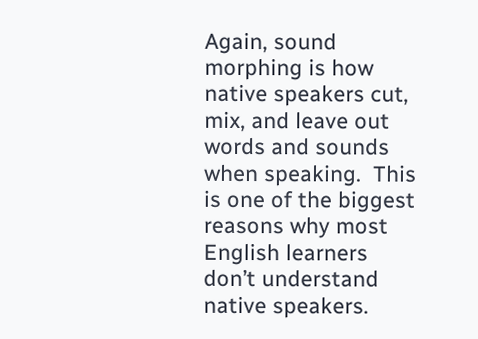Again, sound morphing is how native speakers cut, mix, and leave out words and sounds when speaking.  This is one of the biggest reasons why most English learners don’t understand native speakers.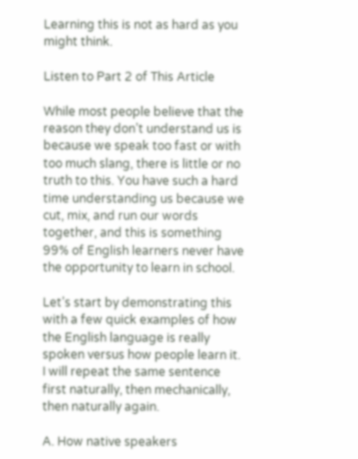Learning this is not as hard as you might think.

Listen to Part 2 of This Article

While most people believe that the reason they don’t understand us is because we speak too fast or with too much slang, there is little or no truth to this. You have such a hard time understanding us because we cut, mix, and run our words together, and this is something 99% of English learners never have the opportunity to learn in school.

Let’s start by demonstrating this with a few quick examples of how the English language is really spoken versus how people learn it.  I will repeat the same sentence first naturally, then mechanically, then naturally again.

A. How native speakers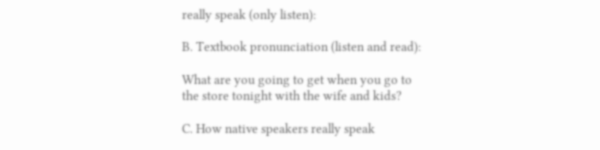really speak (only listen):

B. Textbook pronunciation (listen and read):

What are you going to get when you go to the store tonight with the wife and kids?

C. How native speakers really speak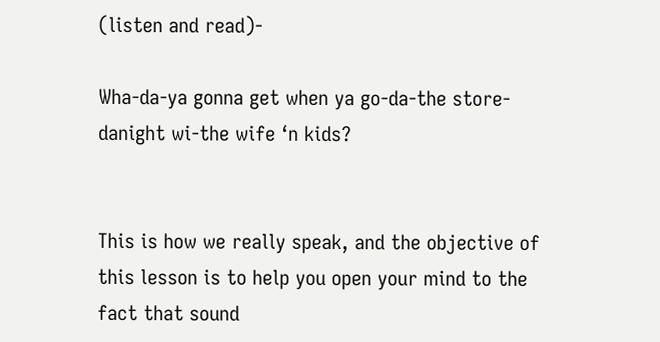(listen and read)-

Wha-da-ya gonna get when ya go-da-the store-danight wi-the wife ‘n kids?


This is how we really speak, and the objective of this lesson is to help you open your mind to the fact that sound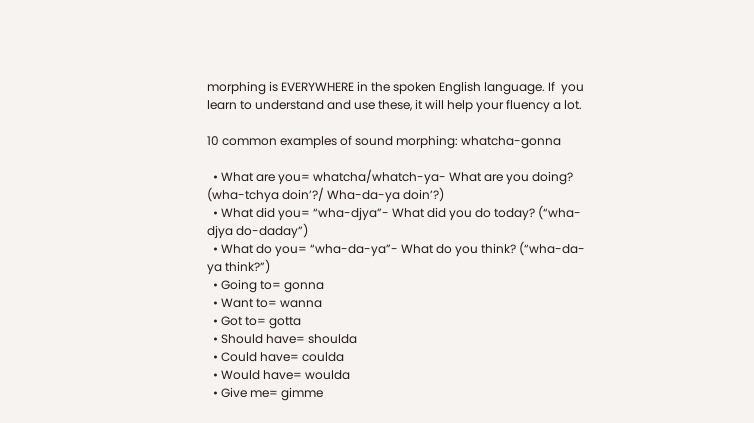morphing is EVERYWHERE in the spoken English language. If  you learn to understand and use these, it will help your fluency a lot.

10 common examples of sound morphing: whatcha-gonna

  • What are you= whatcha/whatch-ya- What are you doing? (wha-tchya doin’?/ Wha-da-ya doin’?)
  • What did you= “wha-djya”- What did you do today? (“wha-djya do-daday”)
  • What do you= “wha-da-ya”- What do you think? (“wha-da-ya think?”)
  • Going to= gonna
  • Want to= wanna
  • Got to= gotta
  • Should have= shoulda
  • Could have= coulda
  • Would have= woulda
  • Give me= gimme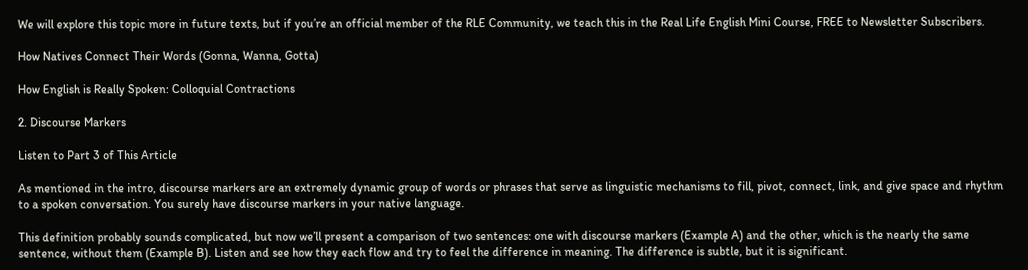We will explore this topic more in future texts, but if you’re an official member of the RLE Community, we teach this in the Real Life English Mini Course, FREE to Newsletter Subscribers.

How Natives Connect Their Words (Gonna, Wanna, Gotta)

How English is Really Spoken: Colloquial Contractions

2. Discourse Markers

Listen to Part 3 of This Article

As mentioned in the intro, discourse markers are an extremely dynamic group of words or phrases that serve as linguistic mechanisms to fill, pivot, connect, link, and give space and rhythm to a spoken conversation. You surely have discourse markers in your native language.

This definition probably sounds complicated, but now we’ll present a comparison of two sentences: one with discourse markers (Example A) and the other, which is the nearly the same sentence, without them (Example B). Listen and see how they each flow and try to feel the difference in meaning. The difference is subtle, but it is significant.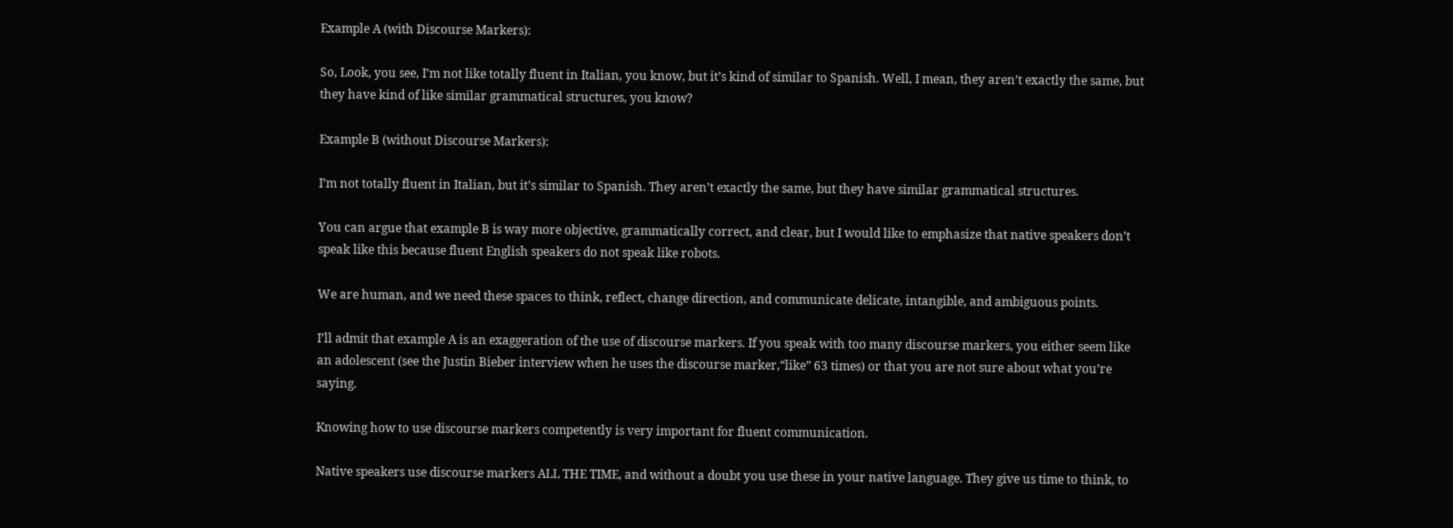Example A (with Discourse Markers):

So, Look, you see, I’m not like totally fluent in Italian, you know, but it’s kind of similar to Spanish. Well, I mean, they aren’t exactly the same, but they have kind of like similar grammatical structures, you know?

Example B (without Discourse Markers):

I’m not totally fluent in Italian, but it’s similar to Spanish. They aren’t exactly the same, but they have similar grammatical structures.

You can argue that example B is way more objective, grammatically correct, and clear, but I would like to emphasize that native speakers don’t speak like this because fluent English speakers do not speak like robots.

We are human, and we need these spaces to think, reflect, change direction, and communicate delicate, intangible, and ambiguous points.

I’ll admit that example A is an exaggeration of the use of discourse markers. If you speak with too many discourse markers, you either seem like an adolescent (see the Justin Bieber interview when he uses the discourse marker,“like” 63 times) or that you are not sure about what you’re saying.

Knowing how to use discourse markers competently is very important for fluent communication.

Native speakers use discourse markers ALL THE TIME, and without a doubt you use these in your native language. They give us time to think, to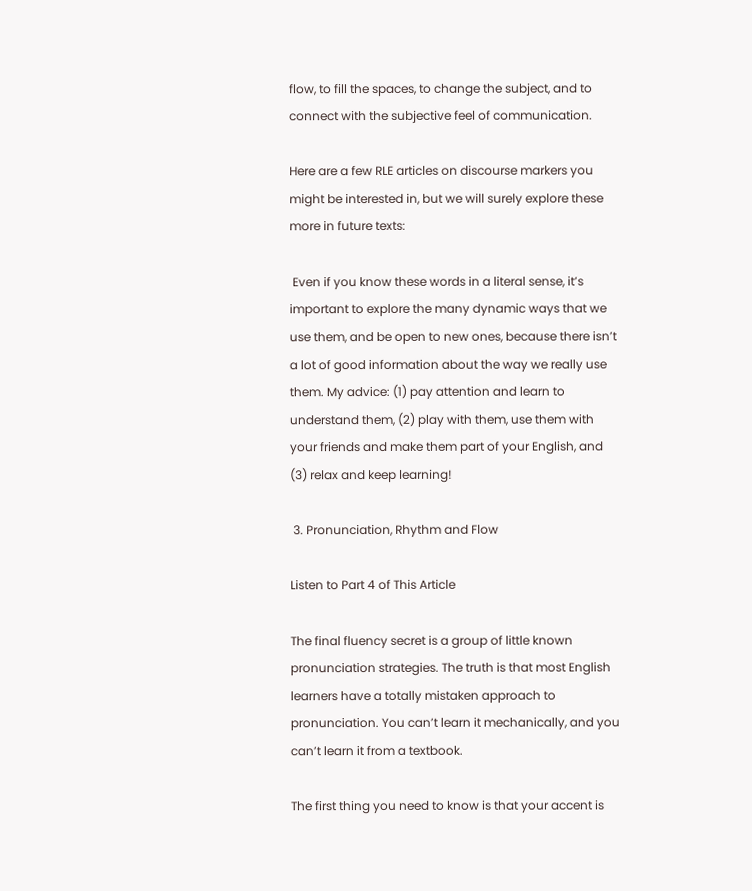flow, to fill the spaces, to change the subject, and to connect with the subjective feel of communication.

Here are a few RLE articles on discourse markers you might be interested in, but we will surely explore these more in future texts:

 Even if you know these words in a literal sense, it’s important to explore the many dynamic ways that we use them, and be open to new ones, because there isn’t a lot of good information about the way we really use them. My advice: (1) pay attention and learn to understand them, (2) play with them, use them with your friends and make them part of your English, and (3) relax and keep learning!

 3. Pronunciation, Rhythm and Flow

Listen to Part 4 of This Article

The final fluency secret is a group of little known pronunciation strategies. The truth is that most English learners have a totally mistaken approach to pronunciation. You can’t learn it mechanically, and you can’t learn it from a textbook.

The first thing you need to know is that your accent is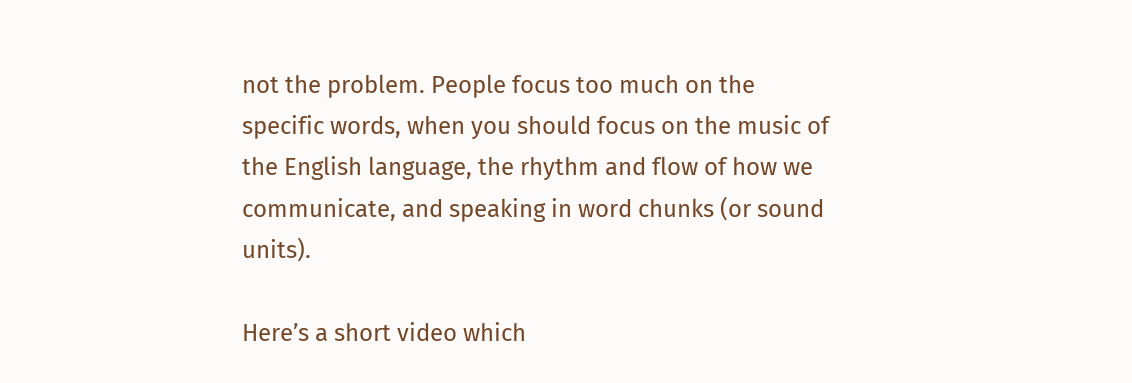not the problem. People focus too much on the specific words, when you should focus on the music of the English language, the rhythm and flow of how we communicate, and speaking in word chunks (or sound units).

Here’s a short video which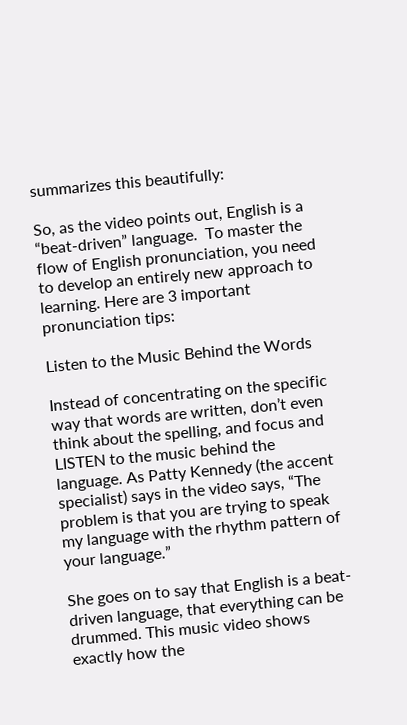summarizes this beautifully:

So, as the video points out, English is a “beat-driven” language.  To master the flow of English pronunciation, you need to develop an entirely new approach to learning. Here are 3 important pronunciation tips:

Listen to the Music Behind the Words

Instead of concentrating on the specific way that words are written, don’t even think about the spelling, and focus and LISTEN to the music behind the language. As Patty Kennedy (the accent specialist) says in the video says, “The problem is that you are trying to speak my language with the rhythm pattern of your language.”

She goes on to say that English is a beat-driven language, that everything can be drummed. This music video shows exactly how the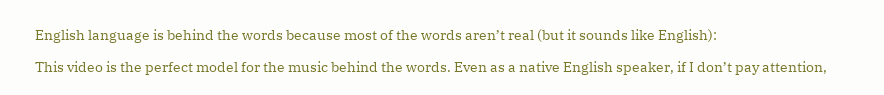English language is behind the words because most of the words aren’t real (but it sounds like English):

This video is the perfect model for the music behind the words. Even as a native English speaker, if I don’t pay attention,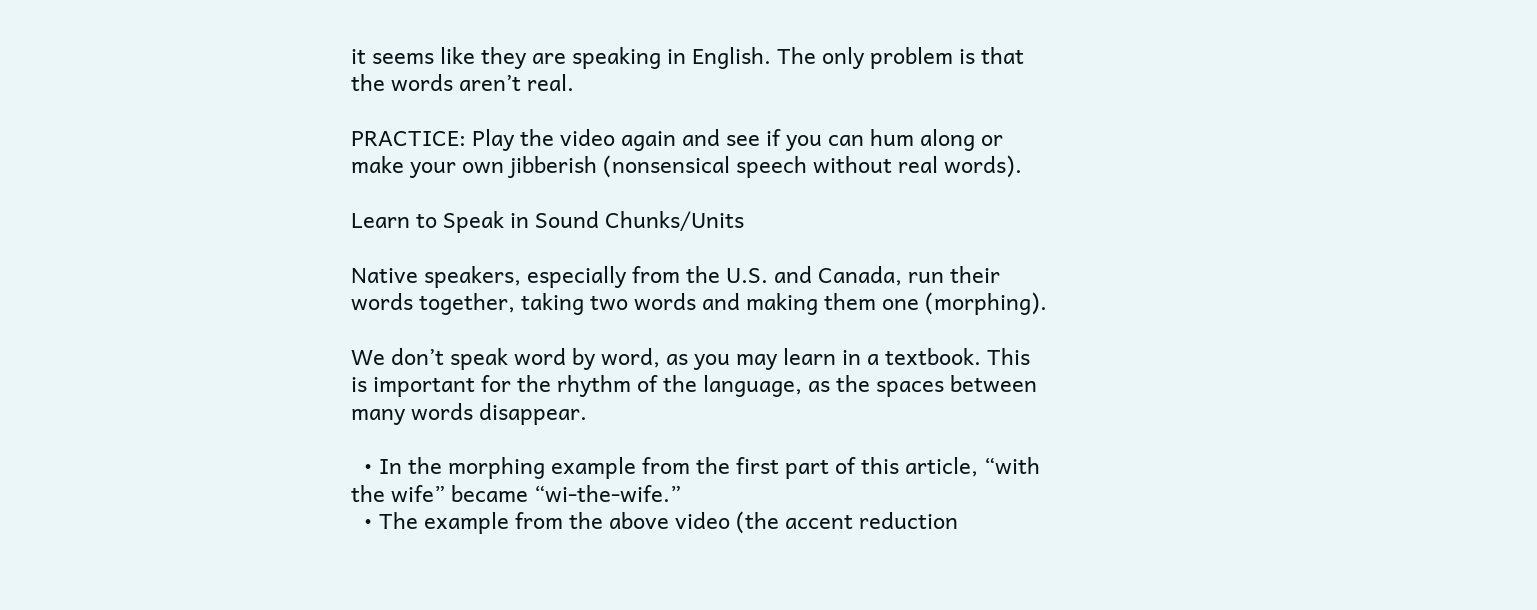it seems like they are speaking in English. The only problem is that the words aren’t real.

PRACTICE: Play the video again and see if you can hum along or make your own jibberish (nonsensical speech without real words).

Learn to Speak in Sound Chunks/Units

Native speakers, especially from the U.S. and Canada, run their words together, taking two words and making them one (morphing).

We don’t speak word by word, as you may learn in a textbook. This is important for the rhythm of the language, as the spaces between many words disappear.

  • In the morphing example from the first part of this article, “with the wife” became “wi-the-wife.”
  • The example from the above video (the accent reduction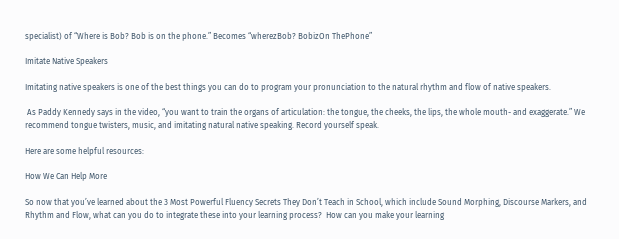specialist) of “Where is Bob? Bob is on the phone.” Becomes “wherezBob? BobizOn ThePhone”

Imitate Native Speakers

Imitating native speakers is one of the best things you can do to program your pronunciation to the natural rhythm and flow of native speakers.

 As Paddy Kennedy says in the video, “you want to train the organs of articulation: the tongue, the cheeks, the lips, the whole mouth- and exaggerate.” We recommend tongue twisters, music, and imitating natural native speaking. Record yourself speak.

Here are some helpful resources:

How We Can Help More

So now that you’ve learned about the 3 Most Powerful Fluency Secrets They Don’t Teach in School, which include Sound Morphing, Discourse Markers, and Rhythm and Flow, what can you do to integrate these into your learning process?  How can you make your learning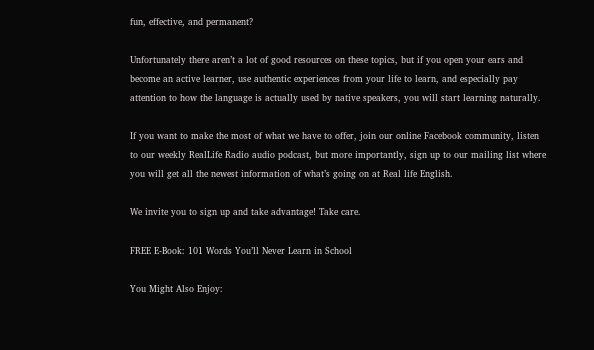fun, effective, and permanent?

Unfortunately there aren’t a lot of good resources on these topics, but if you open your ears and become an active learner, use authentic experiences from your life to learn, and especially pay attention to how the language is actually used by native speakers, you will start learning naturally.

If you want to make the most of what we have to offer, join our online Facebook community, listen to our weekly RealLife Radio audio podcast, but more importantly, sign up to our mailing list where you will get all the newest information of what’s going on at Real life English.

We invite you to sign up and take advantage! Take care.

FREE E-Book: 101 Words You’ll Never Learn in School

You Might Also Enjoy: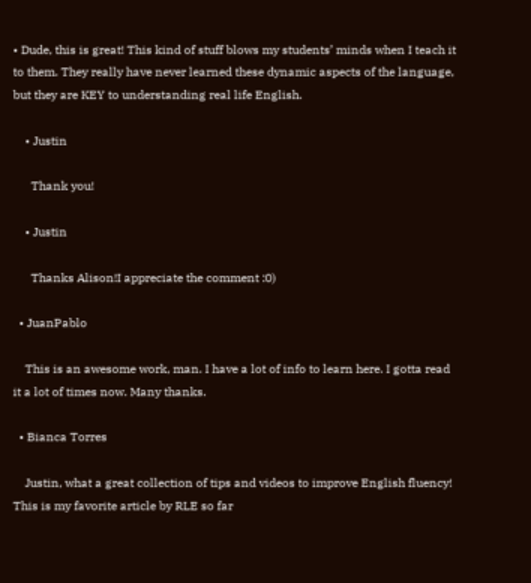• Dude, this is great! This kind of stuff blows my students’ minds when I teach it to them. They really have never learned these dynamic aspects of the language, but they are KEY to understanding real life English.

    • Justin

      Thank you!

    • Justin

      Thanks Alison!I appreciate the comment :0)

  • JuanPablo

    This is an awesome work, man. I have a lot of info to learn here. I gotta read it a lot of times now. Many thanks.

  • Bianca Torres

    Justin, what a great collection of tips and videos to improve English fluency! This is my favorite article by RLE so far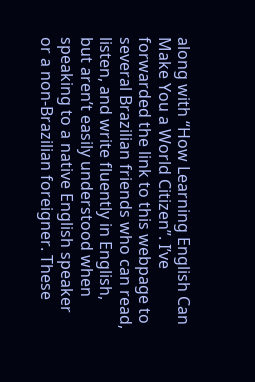along with “How Learning English Can Make You a World Citizen”. I’ve forwarded the link to this webpage to several Brazilian friends who can read, listen, and write fluently in English, but aren’t easily understood when speaking to a native English speaker or a non-Brazilian foreigner. These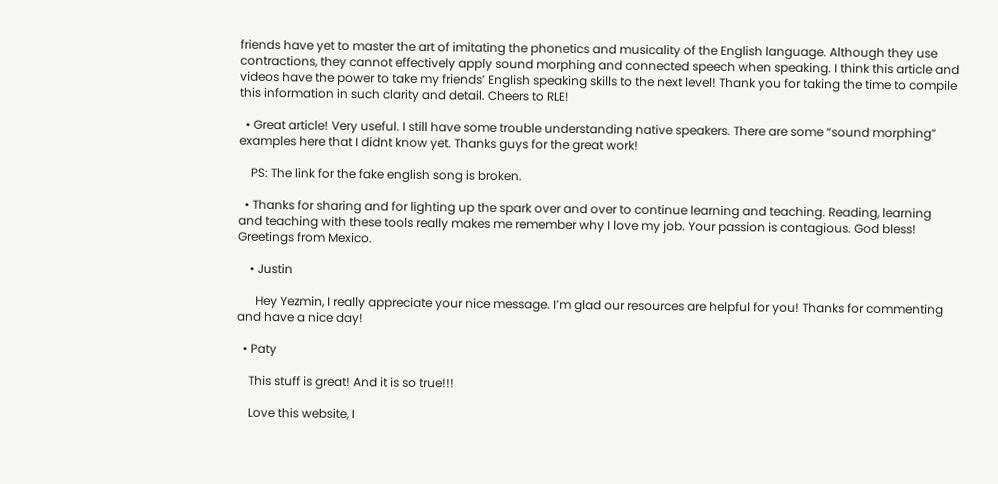friends have yet to master the art of imitating the phonetics and musicality of the English language. Although they use contractions, they cannot effectively apply sound morphing and connected speech when speaking. I think this article and videos have the power to take my friends’ English speaking skills to the next level! Thank you for taking the time to compile this information in such clarity and detail. Cheers to RLE!

  • Great article! Very useful. I still have some trouble understanding native speakers. There are some “sound morphing” examples here that I didnt know yet. Thanks guys for the great work!

    PS: The link for the fake english song is broken.

  • Thanks for sharing and for lighting up the spark over and over to continue learning and teaching. Reading, learning and teaching with these tools really makes me remember why I love my job. Your passion is contagious. God bless! Greetings from Mexico.

    • Justin

      Hey Yezmin, I really appreciate your nice message. I’m glad our resources are helpful for you! Thanks for commenting and have a nice day!

  • Paty

    This stuff is great! And it is so true!!!

    Love this website, I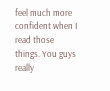feel much more confident when I read those things. You guys really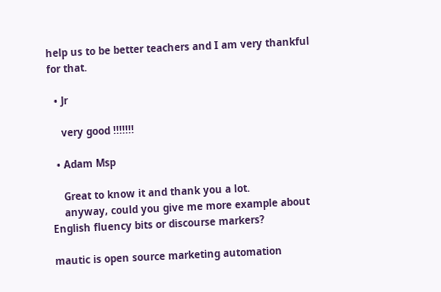help us to be better teachers and I am very thankful for that.

  • Jr

    very good !!!!!!!

  • Adam Msp

    Great to know it and thank you a lot.
    anyway, could you give me more example about English fluency bits or discourse markers?

mautic is open source marketing automation